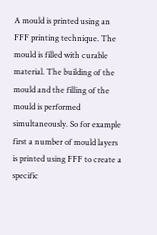A mould is printed using an FFF printing technique. The mould is filled with curable material. The building of the mould and the filling of the mould is performed simultaneously. So for example first a number of mould layers is printed using FFF to create a specific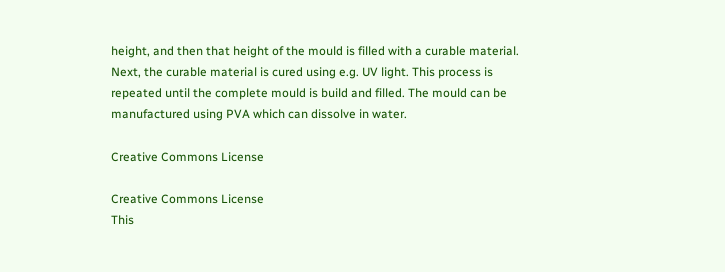height, and then that height of the mould is filled with a curable material. Next, the curable material is cured using e.g. UV light. This process is repeated until the complete mould is build and filled. The mould can be manufactured using PVA which can dissolve in water.

Creative Commons License

Creative Commons License
This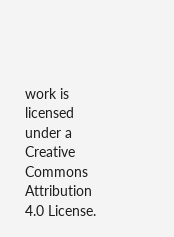work is licensed under a Creative Commons Attribution 4.0 License.